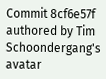Commit 8cf6e57f authored by Tim Schoondergang's avatar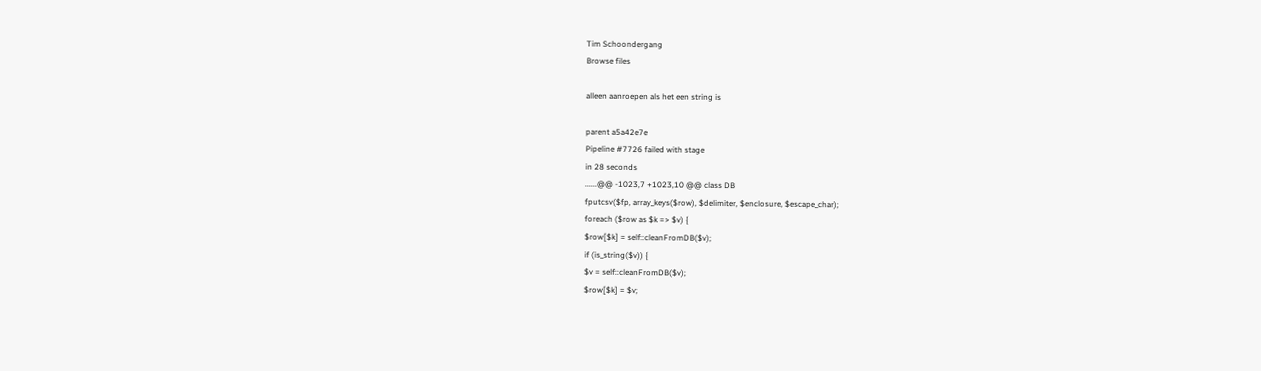Tim Schoondergang
Browse files

alleen aanroepen als het een string is

parent a5a42e7e
Pipeline #7726 failed with stage
in 28 seconds
......@@ -1023,7 +1023,10 @@ class DB
fputcsv($fp, array_keys($row), $delimiter, $enclosure, $escape_char);
foreach ($row as $k => $v) {
$row[$k] = self::cleanFromDB($v);
if (is_string($v)) {
$v = self::cleanFromDB($v);
$row[$k] = $v;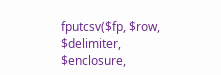fputcsv($fp, $row, $delimiter, $enclosure,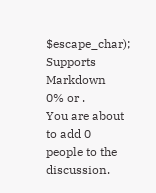$escape_char);
Supports Markdown
0% or .
You are about to add 0 people to the discussion.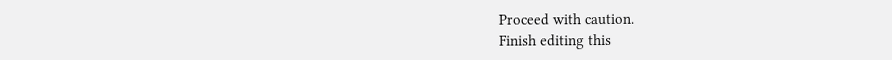Proceed with caution.
Finish editing this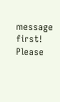message first!
Please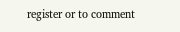register or to comment